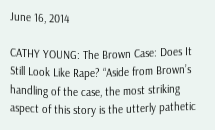June 16, 2014

CATHY YOUNG: The Brown Case: Does It Still Look Like Rape? “Aside from Brown’s handling of the case, the most striking aspect of this story is the utterly pathetic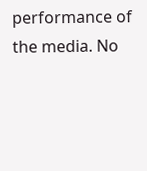performance of the media. No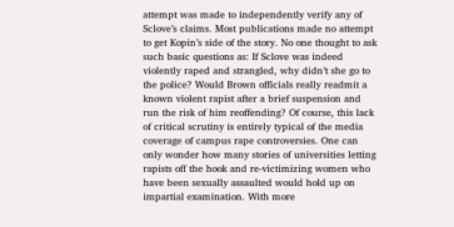attempt was made to independently verify any of Sclove’s claims. Most publications made no attempt to get Kopin’s side of the story. No one thought to ask such basic questions as: If Sclove was indeed violently raped and strangled, why didn’t she go to the police? Would Brown officials really readmit a known violent rapist after a brief suspension and run the risk of him reoffending? Of course, this lack of critical scrutiny is entirely typical of the media coverage of campus rape controversies. One can only wonder how many stories of universities letting rapists off the hook and re-victimizing women who have been sexually assaulted would hold up on impartial examination. With more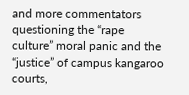and more commentators questioning the “rape culture” moral panic and the “justice” of campus kangaroo courts,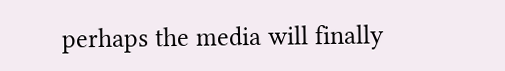perhaps the media will finally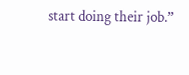start doing their job.”